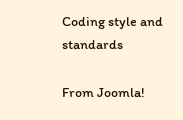Coding style and standards

From Joomla!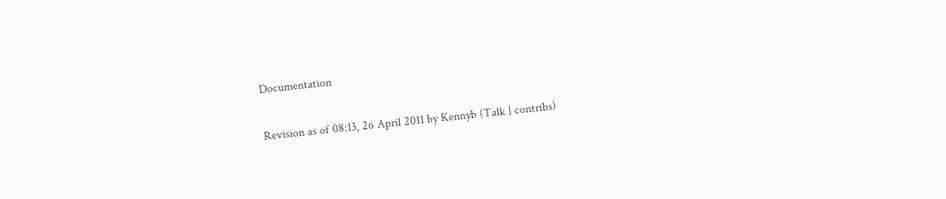Documentation

Revision as of 08:13, 26 April 2011 by Kennyb (Talk | contribs)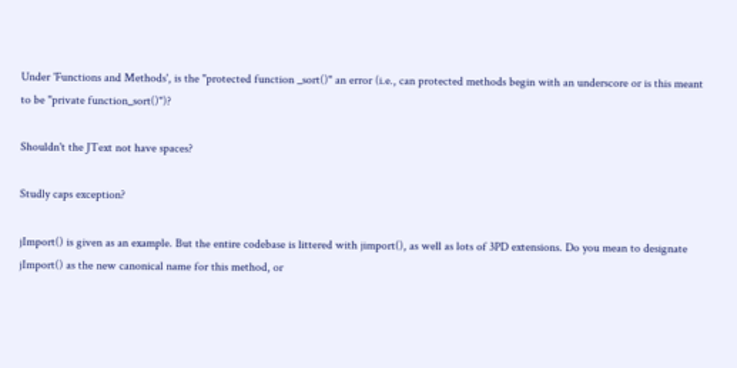Under 'Functions and Methods', is the "protected function _sort()" an error (i.e., can protected methods begin with an underscore or is this meant to be "private function_sort()")?

Shouldn't the JText not have spaces?

Studly caps exception?

jImport() is given as an example. But the entire codebase is littered with jimport(), as well as lots of 3PD extensions. Do you mean to designate jImport() as the new canonical name for this method, or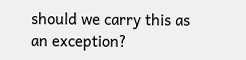should we carry this as an exception?